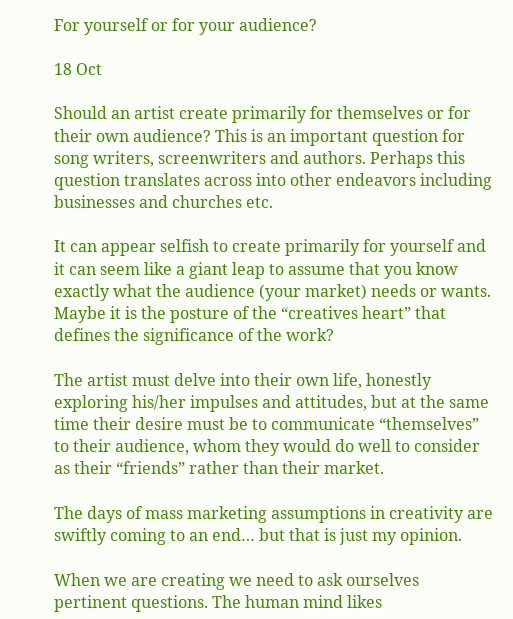For yourself or for your audience?

18 Oct

Should an artist create primarily for themselves or for their own audience? This is an important question for song writers, screenwriters and authors. Perhaps this question translates across into other endeavors including businesses and churches etc.

It can appear selfish to create primarily for yourself and it can seem like a giant leap to assume that you know exactly what the audience (your market) needs or wants. Maybe it is the posture of the “creatives heart” that defines the significance of the work?

The artist must delve into their own life, honestly exploring his/her impulses and attitudes, but at the same time their desire must be to communicate “themselves” to their audience, whom they would do well to consider as their “friends” rather than their market.

The days of mass marketing assumptions in creativity are swiftly coming to an end… but that is just my opinion.

When we are creating we need to ask ourselves pertinent questions. The human mind likes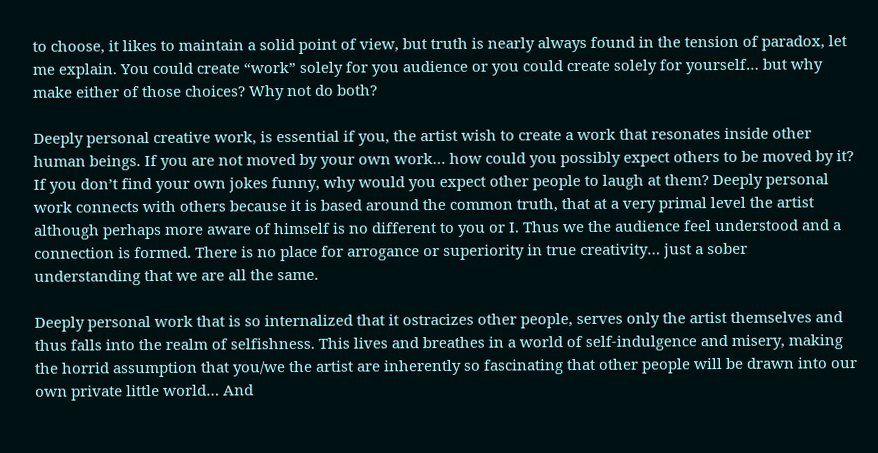to choose, it likes to maintain a solid point of view, but truth is nearly always found in the tension of paradox, let me explain. You could create “work” solely for you audience or you could create solely for yourself… but why make either of those choices? Why not do both?

Deeply personal creative work, is essential if you, the artist wish to create a work that resonates inside other human beings. If you are not moved by your own work… how could you possibly expect others to be moved by it? If you don’t find your own jokes funny, why would you expect other people to laugh at them? Deeply personal work connects with others because it is based around the common truth, that at a very primal level the artist although perhaps more aware of himself is no different to you or I. Thus we the audience feel understood and a connection is formed. There is no place for arrogance or superiority in true creativity… just a sober understanding that we are all the same.

Deeply personal work that is so internalized that it ostracizes other people, serves only the artist themselves and thus falls into the realm of selfishness. This lives and breathes in a world of self-indulgence and misery, making the horrid assumption that you/we the artist are inherently so fascinating that other people will be drawn into our own private little world… And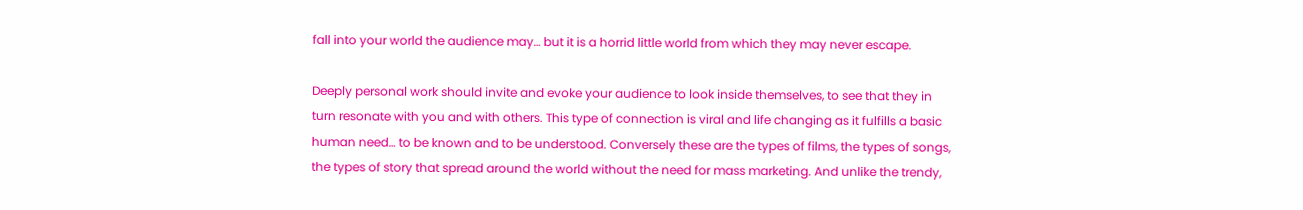fall into your world the audience may… but it is a horrid little world from which they may never escape.

Deeply personal work should invite and evoke your audience to look inside themselves, to see that they in turn resonate with you and with others. This type of connection is viral and life changing as it fulfills a basic human need… to be known and to be understood. Conversely these are the types of films, the types of songs, the types of story that spread around the world without the need for mass marketing. And unlike the trendy,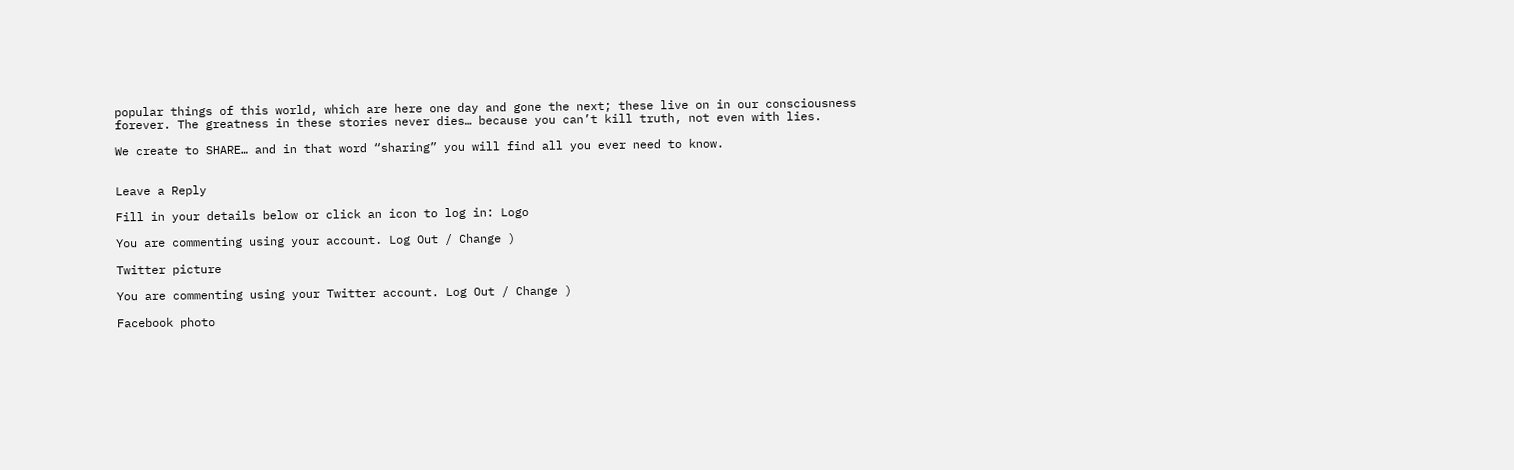popular things of this world, which are here one day and gone the next; these live on in our consciousness forever. The greatness in these stories never dies… because you can’t kill truth, not even with lies.

We create to SHARE… and in that word “sharing” you will find all you ever need to know.


Leave a Reply

Fill in your details below or click an icon to log in: Logo

You are commenting using your account. Log Out / Change )

Twitter picture

You are commenting using your Twitter account. Log Out / Change )

Facebook photo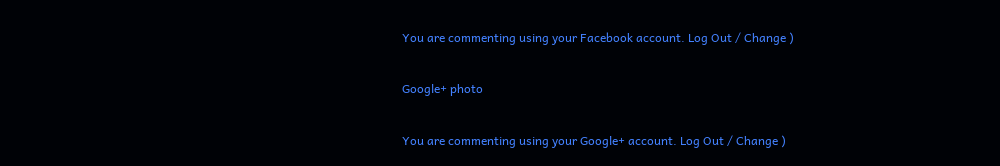You are commenting using your Facebook account. Log Out / Change )

Google+ photo

You are commenting using your Google+ account. Log Out / Change )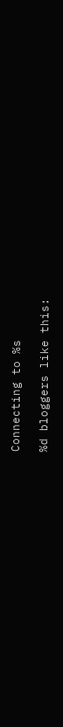Connecting to %s

%d bloggers like this: